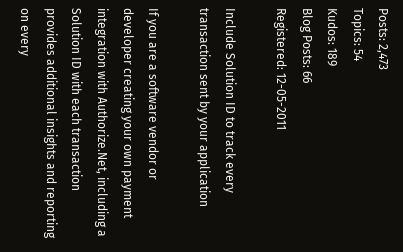Posts: 2,473
Topics: 54
Kudos: 189
Blog Posts: 66
Registered: 12-05-2011

Include Solution ID to track every transaction sent by your application

If you are a software vendor or developer creating your own payment integration with Authorize.Net, including a Solution ID with each transaction provides additional insights and reporting on every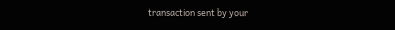transaction sent by your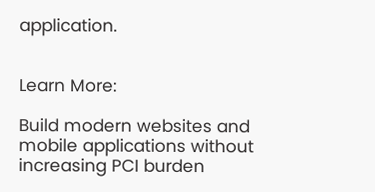application.


Learn More:

Build modern websites and mobile applications without increasing PCI burden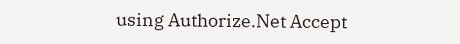using Authorize.Net Accept